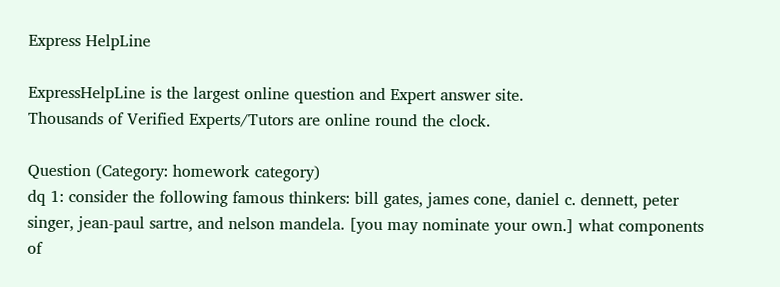Express HelpLine

ExpressHelpLine is the largest online question and Expert answer site.
Thousands of Verified Experts/Tutors are online round the clock.

Question (Category: homework category)
dq 1: consider the following famous thinkers: bill gates, james cone, daniel c. dennett, peter singer, jean-paul sartre, and nelson mandela. [you may nominate your own.] what components of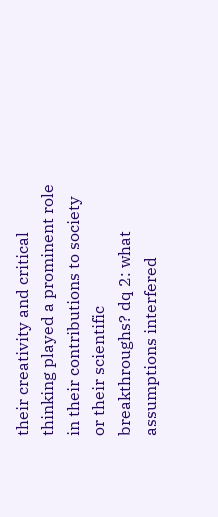their creativity and critical thinking played a prominent role in their contributions to society or their scientific breakthroughs? dq 2: what assumptions interfered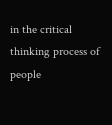in the critical thinking process of people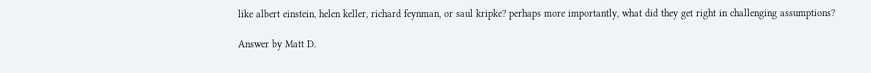like albert einstein, helen keller, richard feynman, or saul kripke? perhaps more importantly, what did they get right in challenging assumptions?

Answer by Matt D.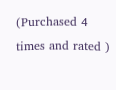(Purchased 4 times and rated )